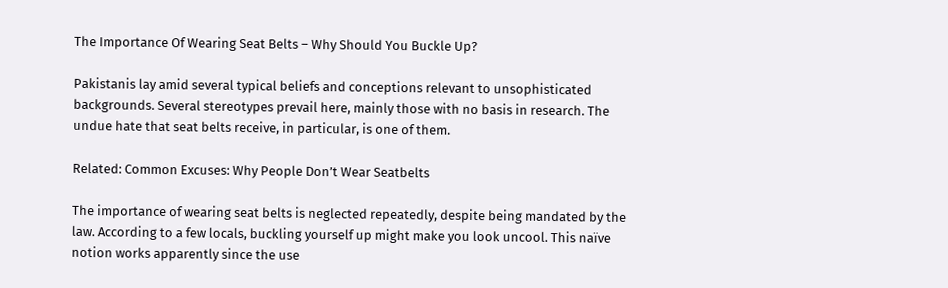The Importance Of Wearing Seat Belts – Why Should You Buckle Up?

Pakistanis lay amid several typical beliefs and conceptions relevant to unsophisticated backgrounds. Several stereotypes prevail here, mainly those with no basis in research. The undue hate that seat belts receive, in particular, is one of them.

Related: Common Excuses: Why People Don’t Wear Seatbelts

The importance of wearing seat belts is neglected repeatedly, despite being mandated by the law. According to a few locals, buckling yourself up might make you look uncool. This naïve notion works apparently since the use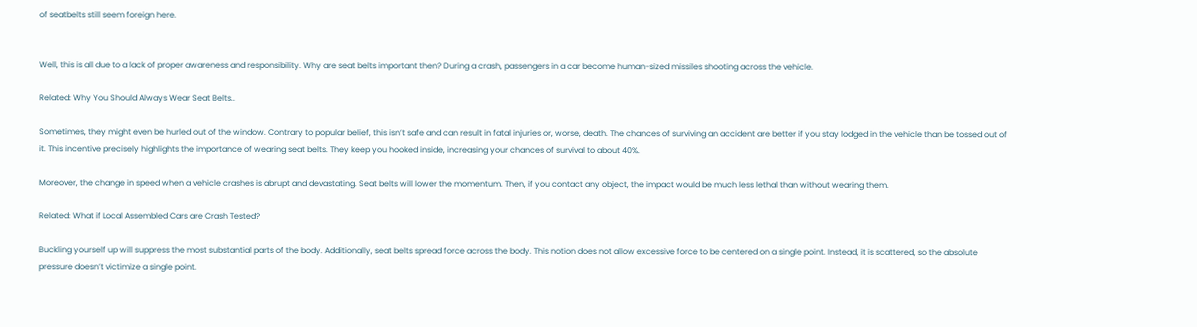of seatbelts still seem foreign here.


Well, this is all due to a lack of proper awareness and responsibility. Why are seat belts important then? During a crash, passengers in a car become human-sized missiles shooting across the vehicle.

Related: Why You Should Always Wear Seat Belts..

Sometimes, they might even be hurled out of the window. Contrary to popular belief, this isn’t safe and can result in fatal injuries or, worse, death. The chances of surviving an accident are better if you stay lodged in the vehicle than be tossed out of it. This incentive precisely highlights the importance of wearing seat belts. They keep you hooked inside, increasing your chances of survival to about 40%.

Moreover, the change in speed when a vehicle crashes is abrupt and devastating. Seat belts will lower the momentum. Then, if you contact any object, the impact would be much less lethal than without wearing them.

Related: What if Local Assembled Cars are Crash Tested?

Buckling yourself up will suppress the most substantial parts of the body. Additionally, seat belts spread force across the body. This notion does not allow excessive force to be centered on a single point. Instead, it is scattered, so the absolute pressure doesn’t victimize a single point.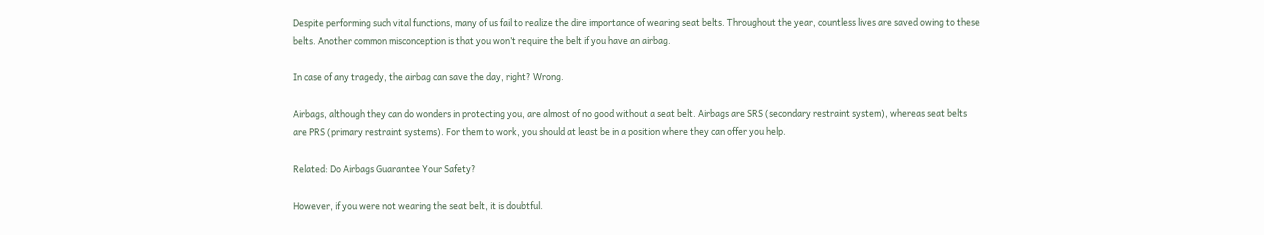Despite performing such vital functions, many of us fail to realize the dire importance of wearing seat belts. Throughout the year, countless lives are saved owing to these belts. Another common misconception is that you won’t require the belt if you have an airbag.

In case of any tragedy, the airbag can save the day, right? Wrong.

Airbags, although they can do wonders in protecting you, are almost of no good without a seat belt. Airbags are SRS (secondary restraint system), whereas seat belts are PRS (primary restraint systems). For them to work, you should at least be in a position where they can offer you help.

Related: Do Airbags Guarantee Your Safety?

However, if you were not wearing the seat belt, it is doubtful.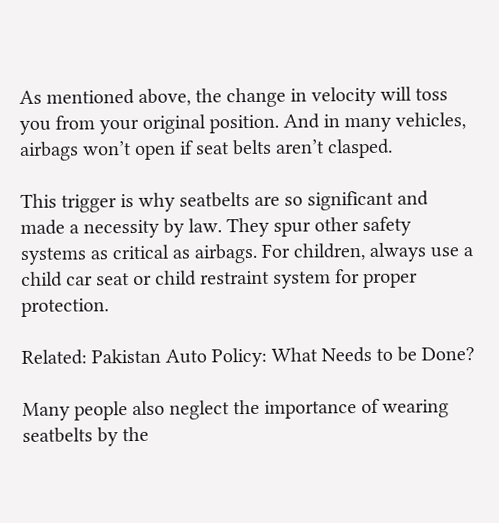As mentioned above, the change in velocity will toss you from your original position. And in many vehicles, airbags won’t open if seat belts aren’t clasped.

This trigger is why seatbelts are so significant and made a necessity by law. They spur other safety systems as critical as airbags. For children, always use a child car seat or child restraint system for proper protection.

Related: Pakistan Auto Policy: What Needs to be Done?

Many people also neglect the importance of wearing seatbelts by the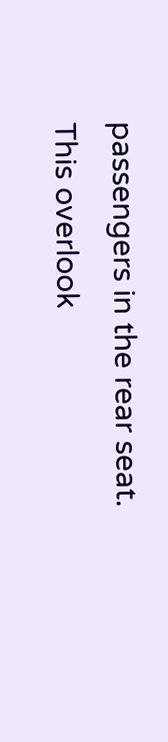passengers in the rear seat. This overlook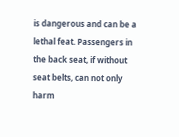is dangerous and can be a lethal feat. Passengers in the back seat, if without seat belts, can not only harm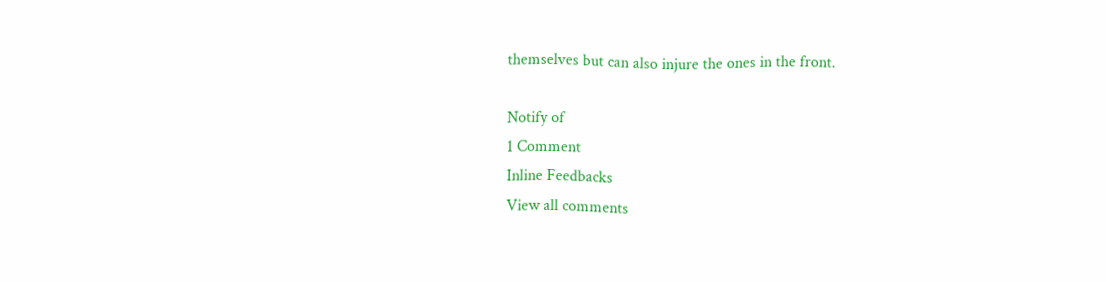themselves but can also injure the ones in the front.

Notify of
1 Comment
Inline Feedbacks
View all comments